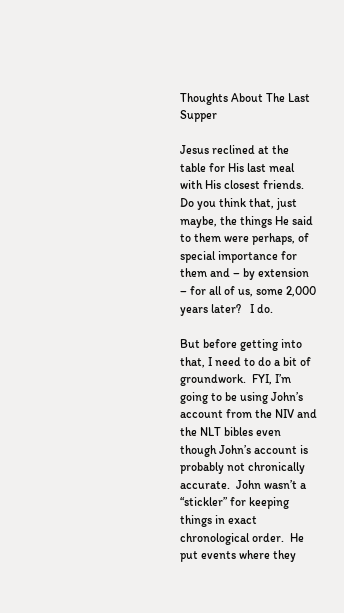Thoughts About The Last Supper

Jesus reclined at the table for His last meal with His closest friends.  Do you think that, just maybe, the things He said to them were perhaps, of special importance for them and – by extension – for all of us, some 2,000 years later?   I do.

But before getting into that, I need to do a bit of groundwork.  FYI, I’m going to be using John’s account from the NIV and the NLT bibles even though John’s account is probably not chronically accurate.  John wasn’t a “stickler” for keeping things in exact chronological order.  He put events where they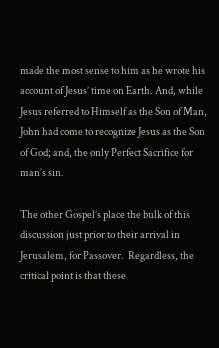made the most sense to him as he wrote his account of Jesus’ time on Earth. And, while Jesus referred to Himself as the Son of Man, John had come to recognize Jesus as the Son of God; and, the only Perfect Sacrifice for man’s sin.

The other Gospel’s place the bulk of this discussion just prior to their arrival in Jerusalem, for Passover.  Regardless, the critical point is that these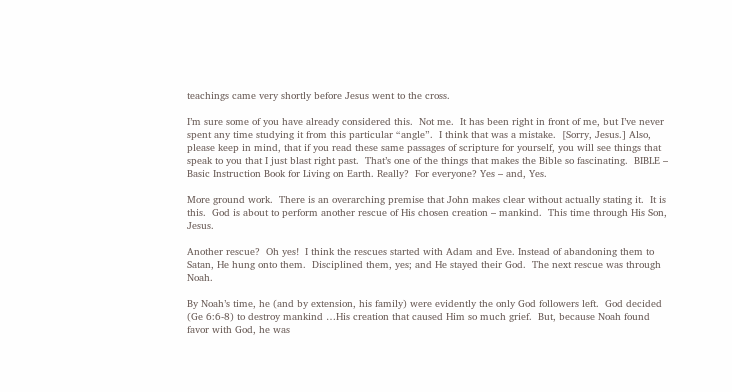teachings came very shortly before Jesus went to the cross.

I’m sure some of you have already considered this.  Not me.  It has been right in front of me, but I’ve never spent any time studying it from this particular “angle”.  I think that was a mistake.  [Sorry, Jesus.] Also, please keep in mind, that if you read these same passages of scripture for yourself, you will see things that speak to you that I just blast right past.  That’s one of the things that makes the Bible so fascinating.  BIBLE – Basic Instruction Book for Living on Earth. Really?  For everyone? Yes – and, Yes.

More ground work.  There is an overarching premise that John makes clear without actually stating it.  It is this.  God is about to perform another rescue of His chosen creation – mankind.  This time through His Son, Jesus.

Another rescue?  Oh yes!  I think the rescues started with Adam and Eve. Instead of abandoning them to Satan, He hung onto them.  Disciplined them, yes; and He stayed their God.  The next rescue was through Noah.

By Noah’s time, he (and by extension, his family) were evidently the only God followers left.  God decided (Ge 6:6-8) to destroy mankind …His creation that caused Him so much grief.  But, because Noah found favor with God, he was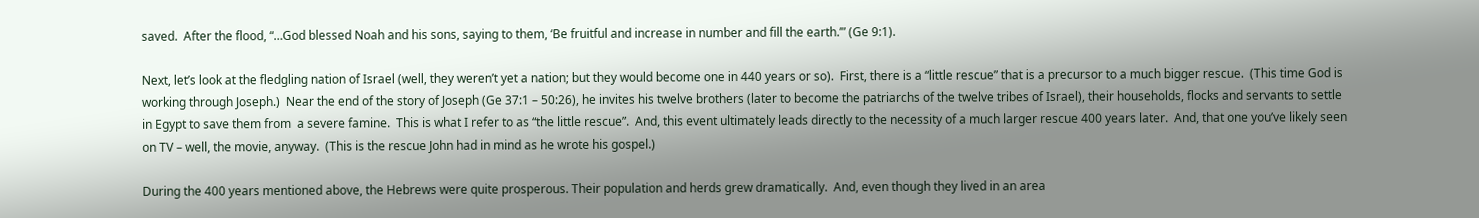saved.  After the flood, “…God blessed Noah and his sons, saying to them, ‘Be fruitful and increase in number and fill the earth.’” (Ge 9:1).

Next, let’s look at the fledgling nation of Israel (well, they weren’t yet a nation; but they would become one in 440 years or so).  First, there is a “little rescue” that is a precursor to a much bigger rescue.  (This time God is working through Joseph.)  Near the end of the story of Joseph (Ge 37:1 – 50:26), he invites his twelve brothers (later to become the patriarchs of the twelve tribes of Israel), their households, flocks and servants to settle in Egypt to save them from  a severe famine.  This is what I refer to as “the little rescue”.  And, this event ultimately leads directly to the necessity of a much larger rescue 400 years later.  And, that one you’ve likely seen on TV – well, the movie, anyway.  (This is the rescue John had in mind as he wrote his gospel.)

During the 400 years mentioned above, the Hebrews were quite prosperous. Their population and herds grew dramatically.  And, even though they lived in an area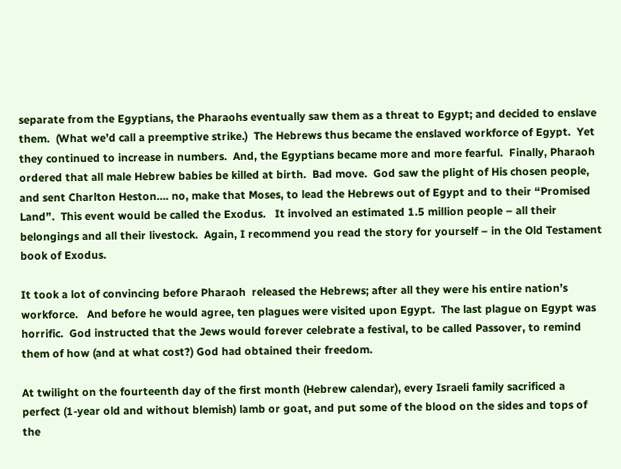separate from the Egyptians, the Pharaohs eventually saw them as a threat to Egypt; and decided to enslave them.  (What we’d call a preemptive strike.)  The Hebrews thus became the enslaved workforce of Egypt.  Yet they continued to increase in numbers.  And, the Egyptians became more and more fearful.  Finally, Pharaoh ordered that all male Hebrew babies be killed at birth.  Bad move.  God saw the plight of His chosen people, and sent Charlton Heston…. no, make that Moses, to lead the Hebrews out of Egypt and to their “Promised Land”.  This event would be called the Exodus.   It involved an estimated 1.5 million people – all their belongings and all their livestock.  Again, I recommend you read the story for yourself – in the Old Testament book of Exodus.

It took a lot of convincing before Pharaoh  released the Hebrews; after all they were his entire nation’s workforce.   And before he would agree, ten plagues were visited upon Egypt.  The last plague on Egypt was horrific.  God instructed that the Jews would forever celebrate a festival, to be called Passover, to remind them of how (and at what cost?) God had obtained their freedom.

At twilight on the fourteenth day of the first month (Hebrew calendar), every Israeli family sacrificed a perfect (1-year old and without blemish) lamb or goat, and put some of the blood on the sides and tops of the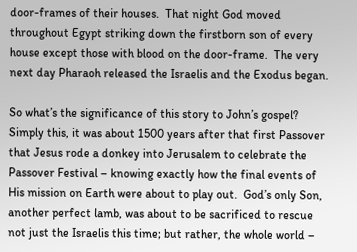door-frames of their houses.  That night God moved throughout Egypt striking down the firstborn son of every house except those with blood on the door-frame.  The very next day Pharaoh released the Israelis and the Exodus began.

So what’s the significance of this story to John’s gospel?  Simply this, it was about 1500 years after that first Passover that Jesus rode a donkey into Jerusalem to celebrate the Passover Festival – knowing exactly how the final events of His mission on Earth were about to play out.  God’s only Son, another perfect lamb, was about to be sacrificed to rescue not just the Israelis this time; but rather, the whole world –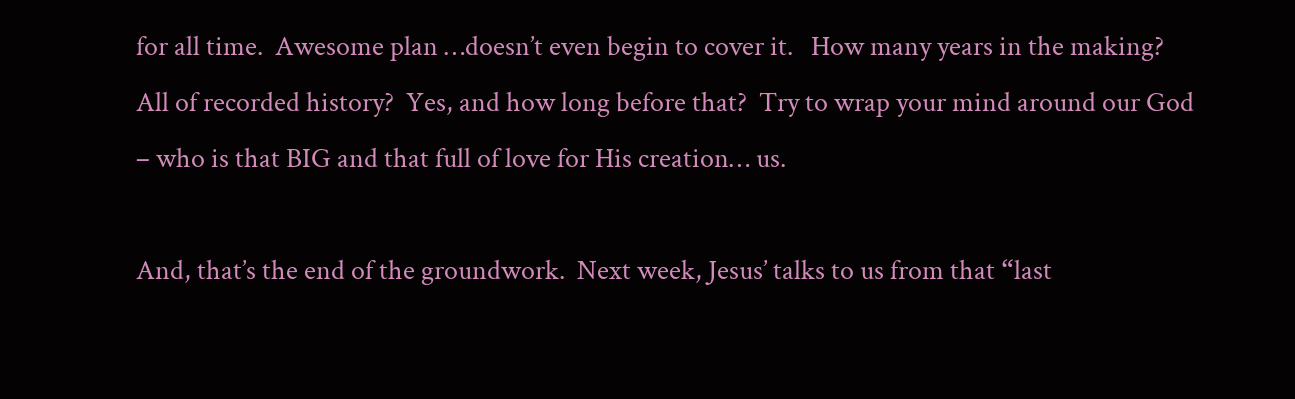for all time.  Awesome plan …doesn’t even begin to cover it.   How many years in the making?  All of recorded history?  Yes, and how long before that?  Try to wrap your mind around our God – who is that BIG and that full of love for His creation… us.

And, that’s the end of the groundwork.  Next week, Jesus’ talks to us from that “last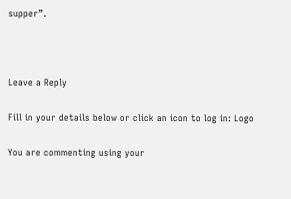supper”.



Leave a Reply

Fill in your details below or click an icon to log in: Logo

You are commenting using your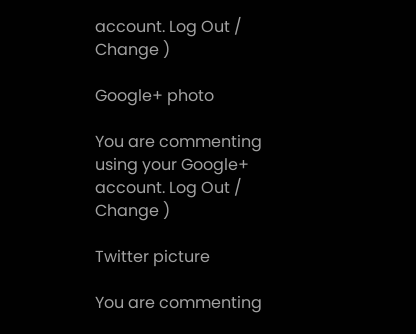account. Log Out /  Change )

Google+ photo

You are commenting using your Google+ account. Log Out /  Change )

Twitter picture

You are commenting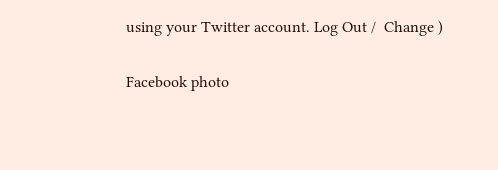using your Twitter account. Log Out /  Change )

Facebook photo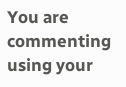You are commenting using your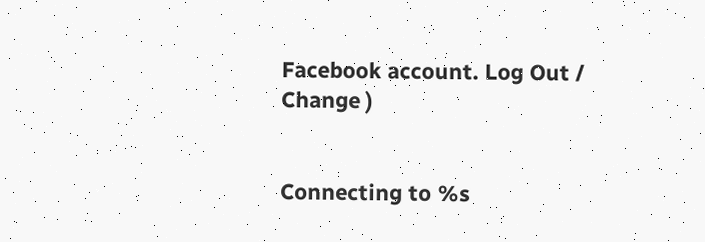Facebook account. Log Out /  Change )


Connecting to %s